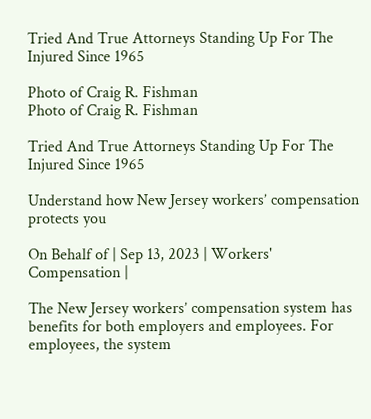Tried And True Attorneys Standing Up For The Injured Since 1965

Photo of Craig R. Fishman
Photo of Craig R. Fishman

Tried And True Attorneys Standing Up For The Injured Since 1965

Understand how New Jersey workers’ compensation protects you

On Behalf of | Sep 13, 2023 | Workers' Compensation |

The New Jersey workers’ compensation system has benefits for both employers and employees. For employees, the system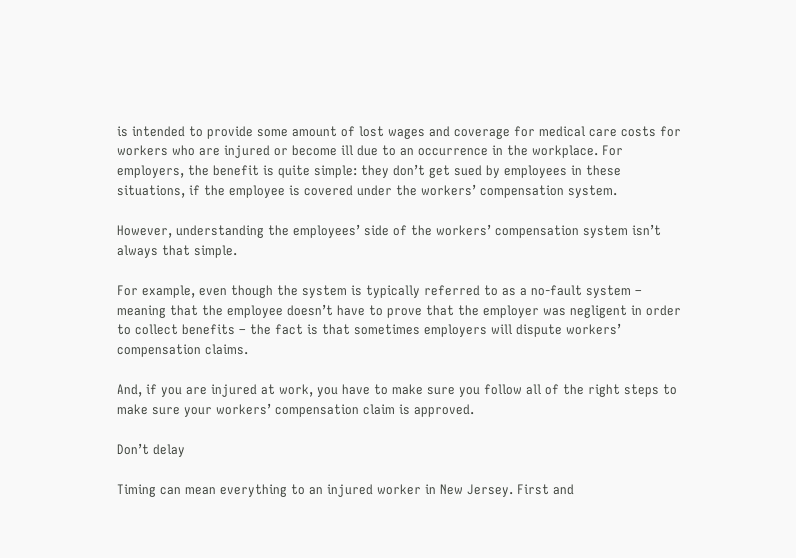is intended to provide some amount of lost wages and coverage for medical care costs for workers who are injured or become ill due to an occurrence in the workplace. For employers, the benefit is quite simple: they don’t get sued by employees in these situations, if the employee is covered under the workers’ compensation system.

However, understanding the employees’ side of the workers’ compensation system isn’t always that simple.

For example, even though the system is typically referred to as a no-fault system – meaning that the employee doesn’t have to prove that the employer was negligent in order to collect benefits – the fact is that sometimes employers will dispute workers’ compensation claims.

And, if you are injured at work, you have to make sure you follow all of the right steps to make sure your workers’ compensation claim is approved.

Don’t delay

Timing can mean everything to an injured worker in New Jersey. First and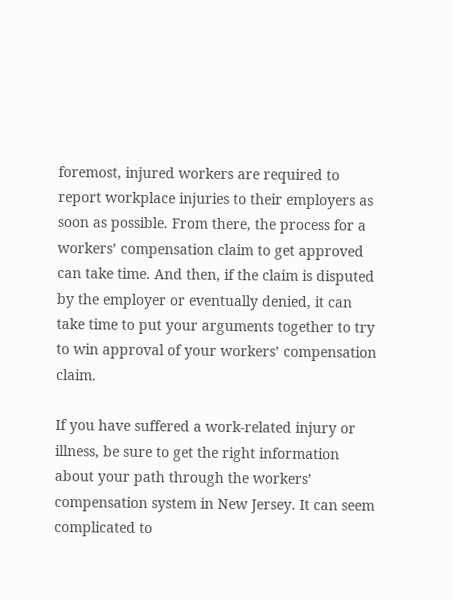foremost, injured workers are required to report workplace injuries to their employers as soon as possible. From there, the process for a workers’ compensation claim to get approved can take time. And then, if the claim is disputed by the employer or eventually denied, it can take time to put your arguments together to try to win approval of your workers’ compensation claim.

If you have suffered a work-related injury or illness, be sure to get the right information about your path through the workers’ compensation system in New Jersey. It can seem complicated to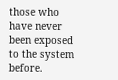those who have never been exposed to the system before.